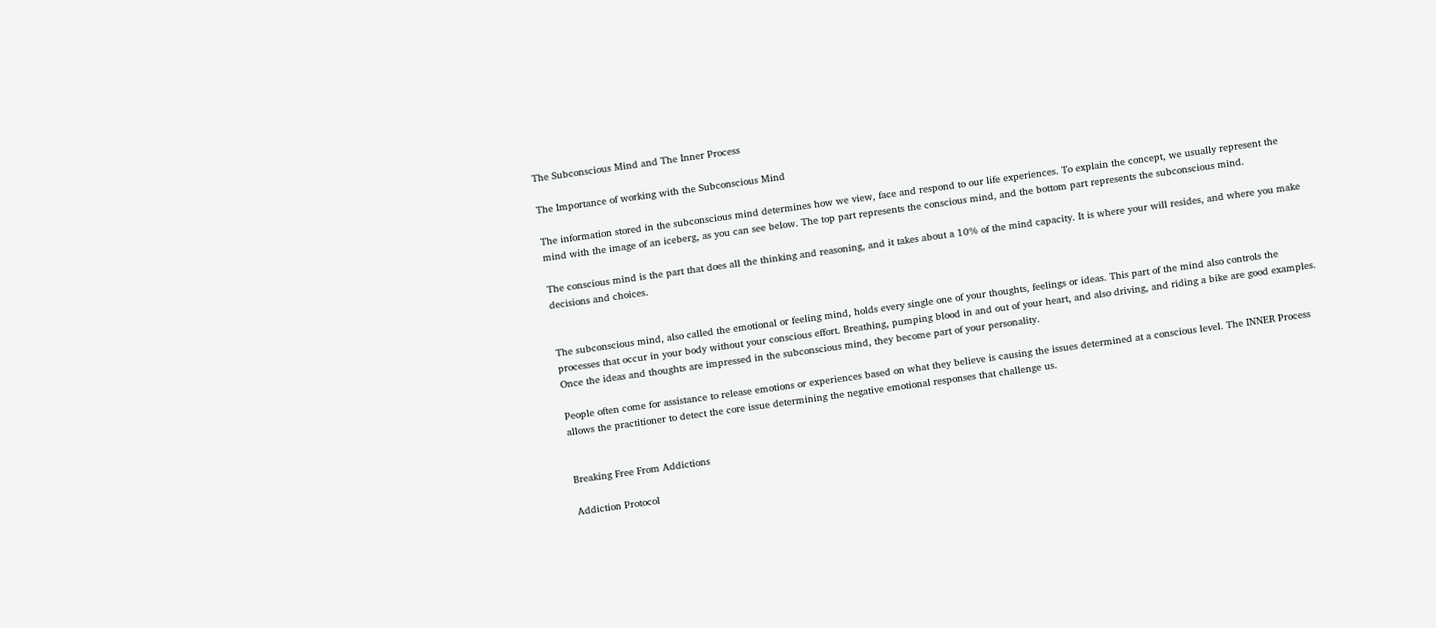The Subconscious Mind and The Inner Process

The Importance of working with the Subconscious Mind

The information stored in the subconscious mind determines how we view, face and respond to our life experiences. To explain the concept, we usually represent the mind with the image of an iceberg, as you can see below. The top part represents the conscious mind, and the bottom part represents the subconscious mind.

The conscious mind is the part that does all the thinking and reasoning, and it takes about a 10% of the mind capacity. It is where your will resides, and where you make decisions and choices.


The subconscious mind, also called the emotional or feeling mind, holds every single one of your thoughts, feelings or ideas. This part of the mind also controls the processes that occur in your body without your conscious effort. Breathing, pumping blood in and out of your heart, and also driving, and riding a bike are good examples. Once the ideas and thoughts are impressed in the subconscious mind, they become part of your personality.

People often come for assistance to release emotions or experiences based on what they believe is causing the issues determined at a conscious level. The INNER Process allows the practitioner to detect the core issue determining the negative emotional responses that challenge us.


Breaking Free From Addictions

Addiction Protocol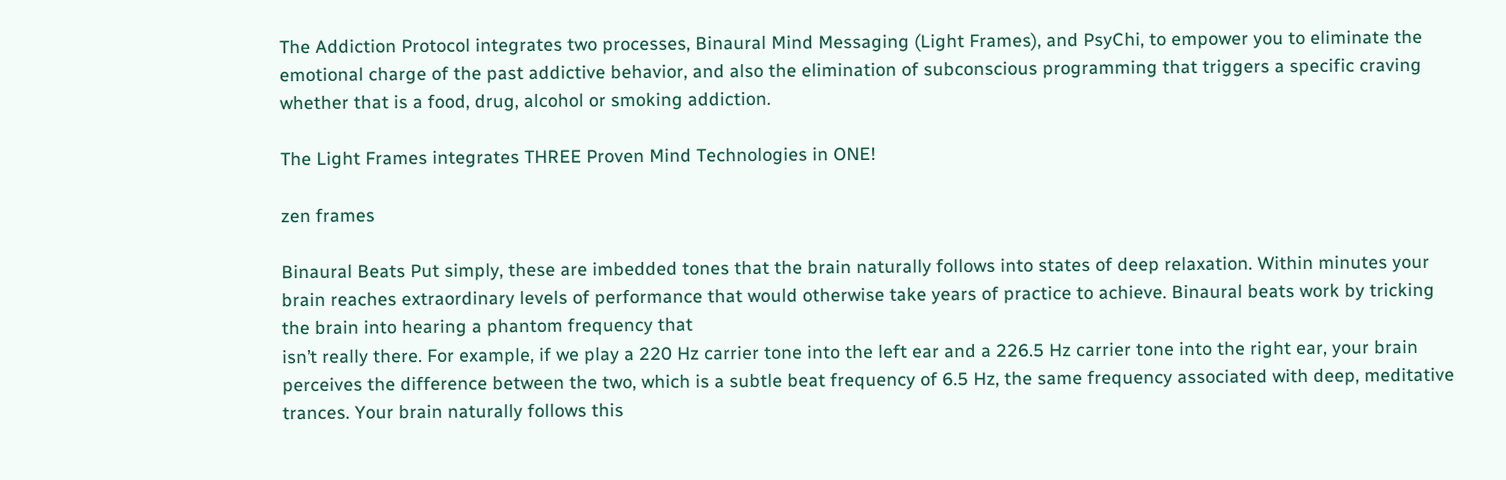The Addiction Protocol integrates two processes, Binaural Mind Messaging (Light Frames), and PsyChi, to empower you to eliminate the emotional charge of the past addictive behavior, and also the elimination of subconscious programming that triggers a specific craving whether that is a food, drug, alcohol or smoking addiction.

The Light Frames integrates THREE Proven Mind Technologies in ONE!

zen frames

Binaural Beats Put simply, these are imbedded tones that the brain naturally follows into states of deep relaxation. Within minutes your brain reaches extraordinary levels of performance that would otherwise take years of practice to achieve. Binaural beats work by tricking the brain into hearing a phantom frequency that
isn’t really there. For example, if we play a 220 Hz carrier tone into the left ear and a 226.5 Hz carrier tone into the right ear, your brain perceives the difference between the two, which is a subtle beat frequency of 6.5 Hz, the same frequency associated with deep, meditative trances. Your brain naturally follows this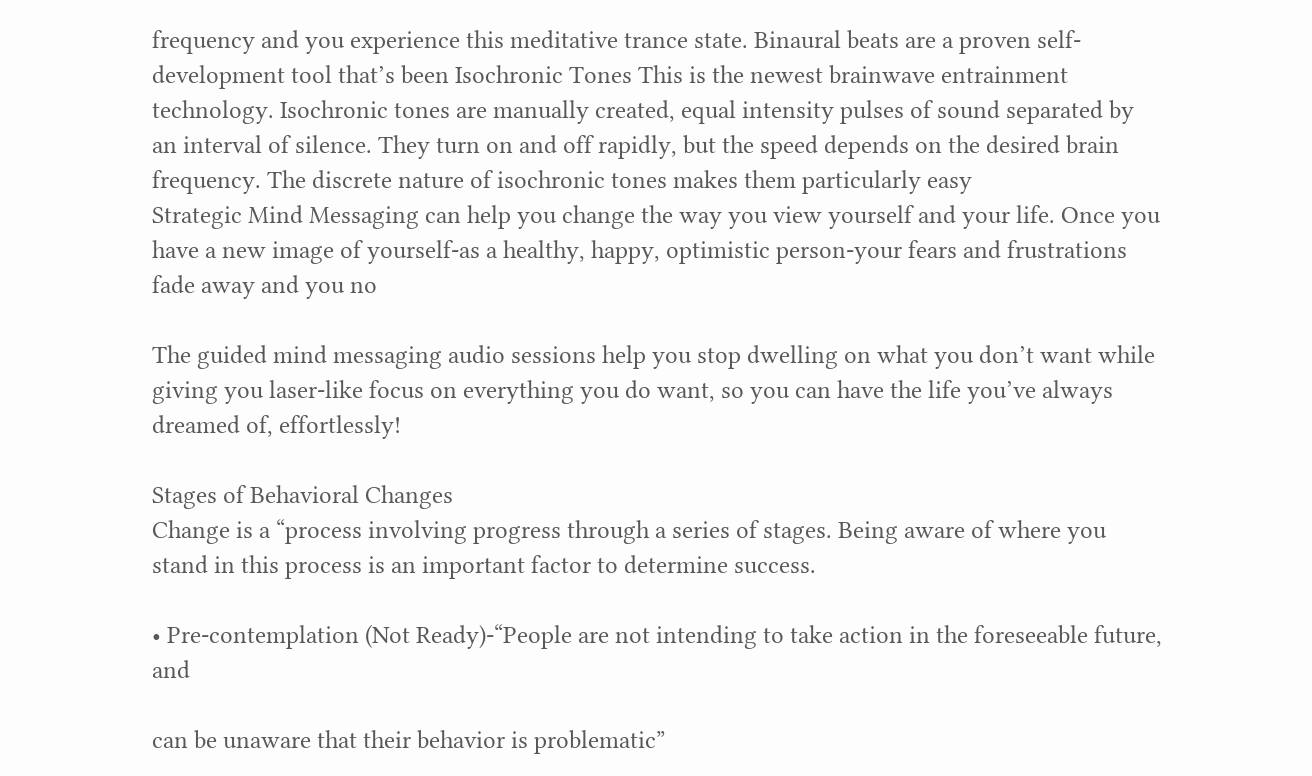frequency and you experience this meditative trance state. Binaural beats are a proven self-development tool that’s been Isochronic Tones This is the newest brainwave entrainment technology. Isochronic tones are manually created, equal intensity pulses of sound separated by an interval of silence. They turn on and off rapidly, but the speed depends on the desired brain frequency. The discrete nature of isochronic tones makes them particularly easy
Strategic Mind Messaging can help you change the way you view yourself and your life. Once you have a new image of yourself-as a healthy, happy, optimistic person-your fears and frustrations fade away and you no

The guided mind messaging audio sessions help you stop dwelling on what you don’t want while giving you laser-like focus on everything you do want, so you can have the life you’ve always dreamed of, effortlessly!

Stages of Behavioral Changes
Change is a “process involving progress through a series of stages. Being aware of where you stand in this process is an important factor to determine success.

• Pre-contemplation (Not Ready)-“People are not intending to take action in the foreseeable future, and

can be unaware that their behavior is problematic”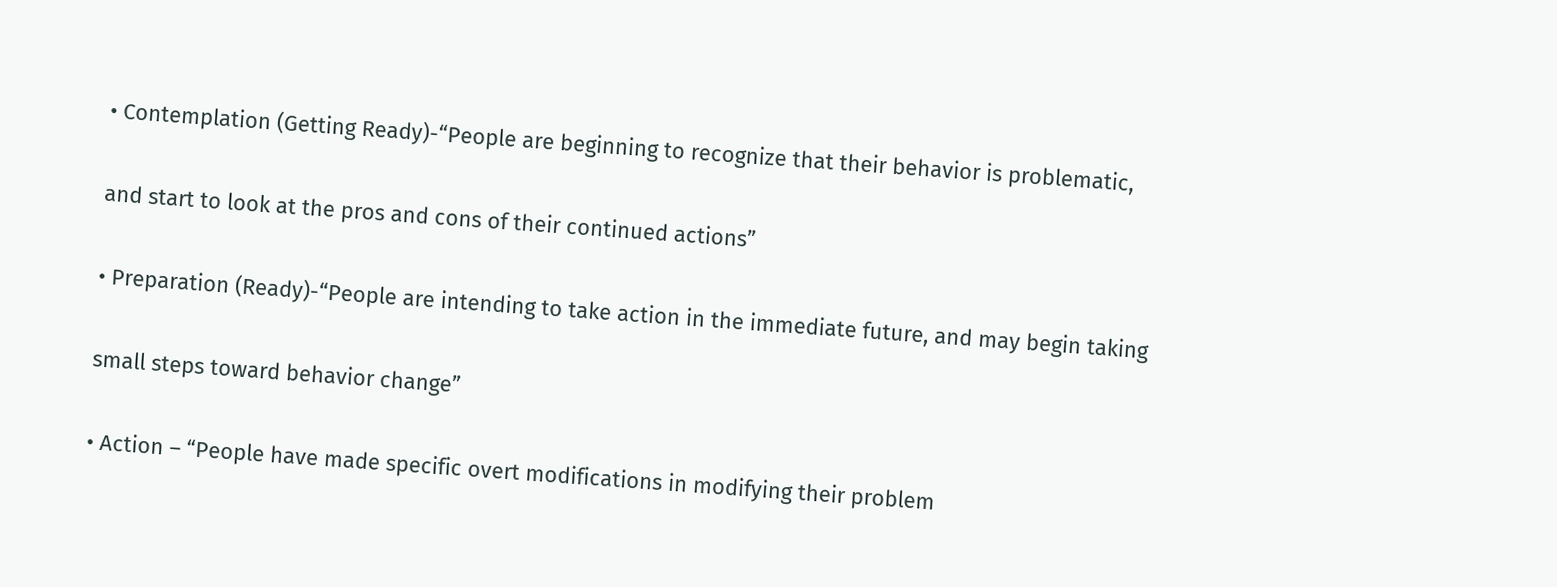• Contemplation (Getting Ready)-“People are beginning to recognize that their behavior is problematic,

and start to look at the pros and cons of their continued actions”

• Preparation (Ready)-“People are intending to take action in the immediate future, and may begin taking

small steps toward behavior change”

• Action – “People have made specific overt modifications in modifying their problem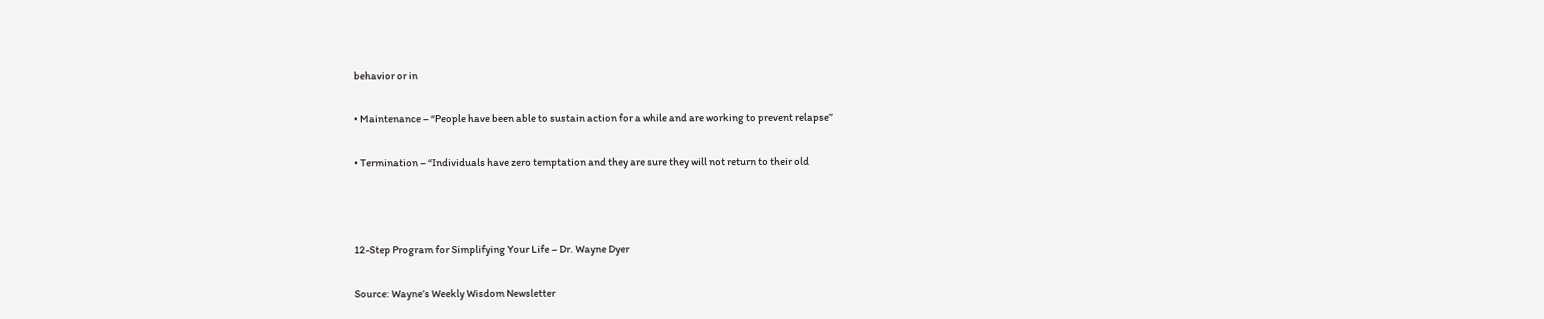behavior or in

• Maintenance – “People have been able to sustain action for a while and are working to prevent relapse”

• Termination – “Individuals have zero temptation and they are sure they will not return to their old



12-Step Program for Simplifying Your Life – Dr. Wayne Dyer

Source: Wayne’s Weekly Wisdom Newsletter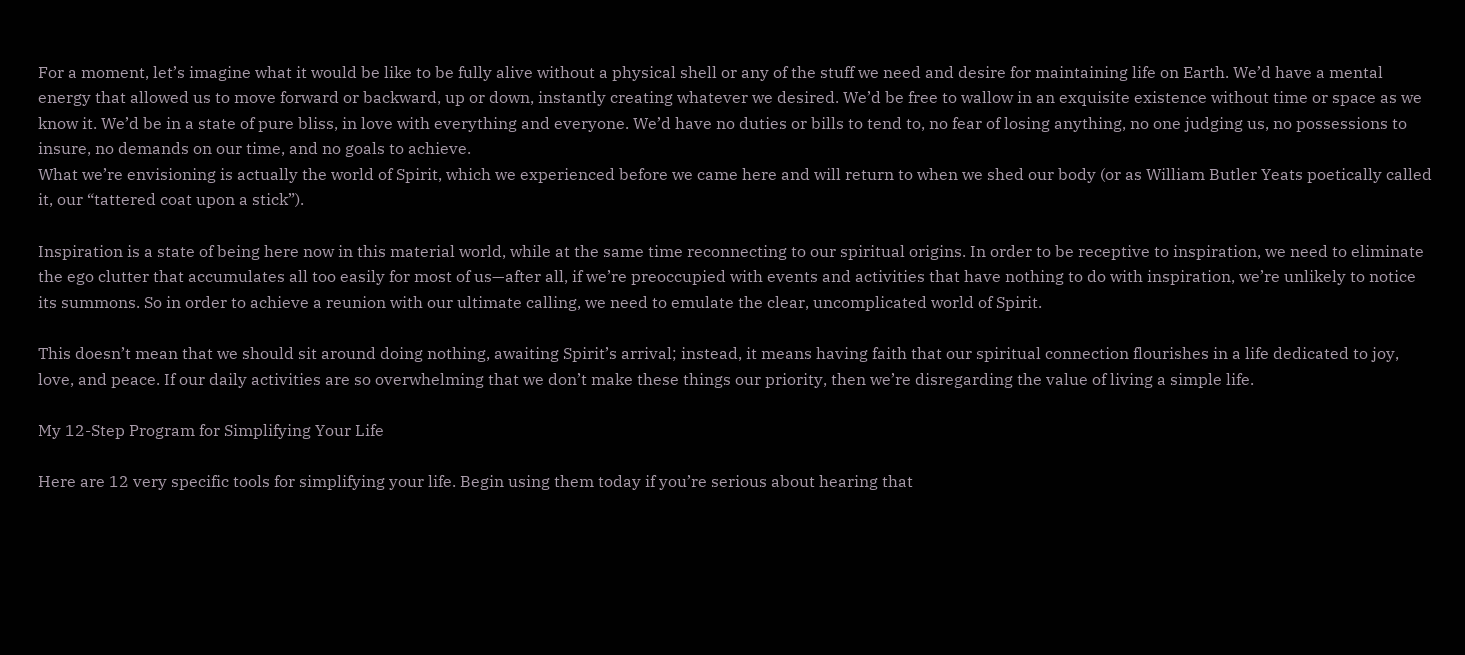For a moment, let’s imagine what it would be like to be fully alive without a physical shell or any of the stuff we need and desire for maintaining life on Earth. We’d have a mental energy that allowed us to move forward or backward, up or down, instantly creating whatever we desired. We’d be free to wallow in an exquisite existence without time or space as we know it. We’d be in a state of pure bliss, in love with everything and everyone. We’d have no duties or bills to tend to, no fear of losing anything, no one judging us, no possessions to insure, no demands on our time, and no goals to achieve.
What we’re envisioning is actually the world of Spirit, which we experienced before we came here and will return to when we shed our body (or as William Butler Yeats poetically called it, our “tattered coat upon a stick”).

Inspiration is a state of being here now in this material world, while at the same time reconnecting to our spiritual origins. In order to be receptive to inspiration, we need to eliminate the ego clutter that accumulates all too easily for most of us—after all, if we’re preoccupied with events and activities that have nothing to do with inspiration, we’re unlikely to notice its summons. So in order to achieve a reunion with our ultimate calling, we need to emulate the clear, uncomplicated world of Spirit.

This doesn’t mean that we should sit around doing nothing, awaiting Spirit’s arrival; instead, it means having faith that our spiritual connection flourishes in a life dedicated to joy, love, and peace. If our daily activities are so overwhelming that we don’t make these things our priority, then we’re disregarding the value of living a simple life.

My 12-Step Program for Simplifying Your Life

Here are 12 very specific tools for simplifying your life. Begin using them today if you’re serious about hearing that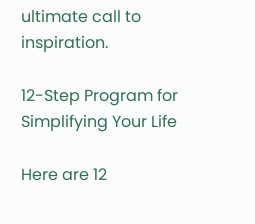ultimate call to inspiration.

12-Step Program for Simplifying Your Life

Here are 12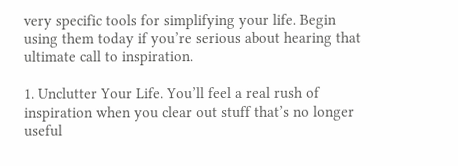very specific tools for simplifying your life. Begin using them today if you’re serious about hearing that ultimate call to inspiration.

1. Unclutter Your Life. You’ll feel a real rush of inspiration when you clear out stuff that’s no longer useful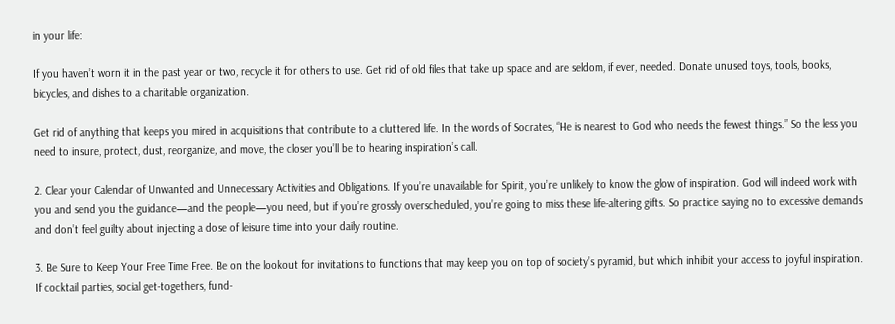in your life:

If you haven’t worn it in the past year or two, recycle it for others to use. Get rid of old files that take up space and are seldom, if ever, needed. Donate unused toys, tools, books, bicycles, and dishes to a charitable organization.

Get rid of anything that keeps you mired in acquisitions that contribute to a cluttered life. In the words of Socrates, “He is nearest to God who needs the fewest things.” So the less you need to insure, protect, dust, reorganize, and move, the closer you’ll be to hearing inspiration’s call.

2. Clear your Calendar of Unwanted and Unnecessary Activities and Obligations. If you’re unavailable for Spirit, you’re unlikely to know the glow of inspiration. God will indeed work with you and send you the guidance—and the people—you need, but if you’re grossly overscheduled, you’re going to miss these life-altering gifts. So practice saying no to excessive demands and don’t feel guilty about injecting a dose of leisure time into your daily routine.

3. Be Sure to Keep Your Free Time Free. Be on the lookout for invitations to functions that may keep you on top of society’s pyramid, but which inhibit your access to joyful inspiration. If cocktail parties, social get-togethers, fund-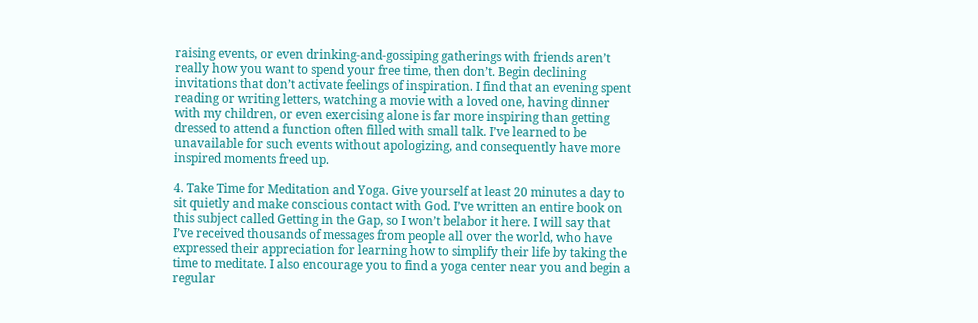raising events, or even drinking-and-gossiping gatherings with friends aren’t really how you want to spend your free time, then don’t. Begin declining invitations that don’t activate feelings of inspiration. I find that an evening spent reading or writing letters, watching a movie with a loved one, having dinner with my children, or even exercising alone is far more inspiring than getting dressed to attend a function often filled with small talk. I’ve learned to be unavailable for such events without apologizing, and consequently have more inspired moments freed up.

4. Take Time for Meditation and Yoga. Give yourself at least 20 minutes a day to sit quietly and make conscious contact with God. I’ve written an entire book on this subject called Getting in the Gap, so I won’t belabor it here. I will say that I’ve received thousands of messages from people all over the world, who have expressed their appreciation for learning how to simplify their life by taking the time to meditate. I also encourage you to find a yoga center near you and begin a regular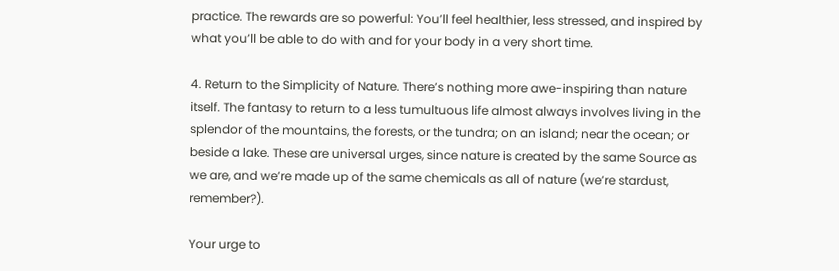practice. The rewards are so powerful: You’ll feel healthier, less stressed, and inspired by what you’ll be able to do with and for your body in a very short time.

4. Return to the Simplicity of Nature. There’s nothing more awe-inspiring than nature itself. The fantasy to return to a less tumultuous life almost always involves living in the splendor of the mountains, the forests, or the tundra; on an island; near the ocean; or beside a lake. These are universal urges, since nature is created by the same Source as we are, and we’re made up of the same chemicals as all of nature (we’re stardust, remember?).

Your urge to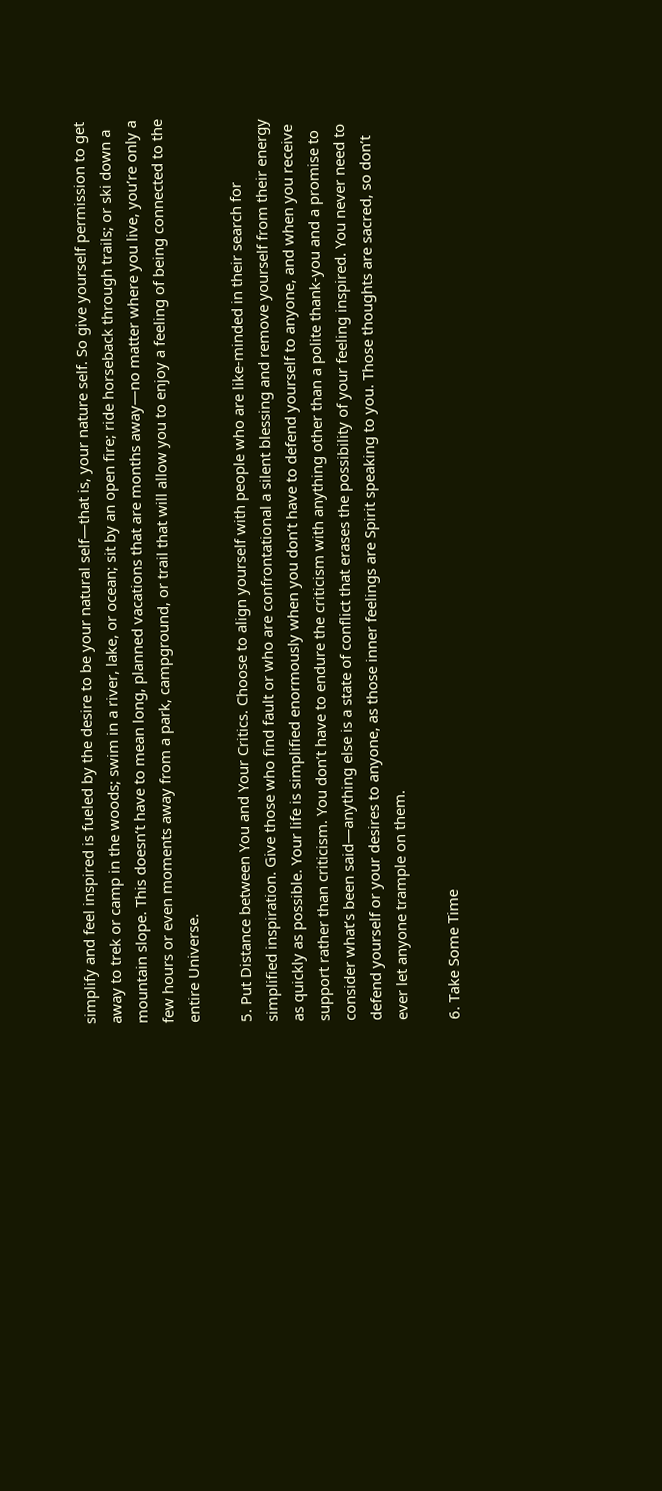simplify and feel inspired is fueled by the desire to be your natural self—that is, your nature self. So give yourself permission to get away to trek or camp in the woods; swim in a river, lake, or ocean; sit by an open fire; ride horseback through trails; or ski down a mountain slope. This doesn’t have to mean long, planned vacations that are months away—no matter where you live, you’re only a few hours or even moments away from a park, campground, or trail that will allow you to enjoy a feeling of being connected to the entire Universe.

5. Put Distance between You and Your Critics. Choose to align yourself with people who are like-minded in their search for simplified inspiration. Give those who find fault or who are confrontational a silent blessing and remove yourself from their energy as quickly as possible. Your life is simplified enormously when you don’t have to defend yourself to anyone, and when you receive support rather than criticism. You don’t have to endure the criticism with anything other than a polite thank-you and a promise to consider what’s been said—anything else is a state of conflict that erases the possibility of your feeling inspired. You never need to defend yourself or your desires to anyone, as those inner feelings are Spirit speaking to you. Those thoughts are sacred, so don’t ever let anyone trample on them.

6. Take Some Time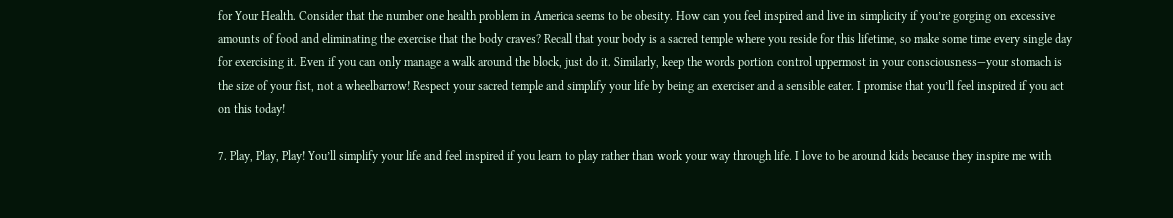for Your Health. Consider that the number one health problem in America seems to be obesity. How can you feel inspired and live in simplicity if you’re gorging on excessive amounts of food and eliminating the exercise that the body craves? Recall that your body is a sacred temple where you reside for this lifetime, so make some time every single day for exercising it. Even if you can only manage a walk around the block, just do it. Similarly, keep the words portion control uppermost in your consciousness—your stomach is the size of your fist, not a wheelbarrow! Respect your sacred temple and simplify your life by being an exerciser and a sensible eater. I promise that you’ll feel inspired if you act on this today!

7. Play, Play, Play! You’ll simplify your life and feel inspired if you learn to play rather than work your way through life. I love to be around kids because they inspire me with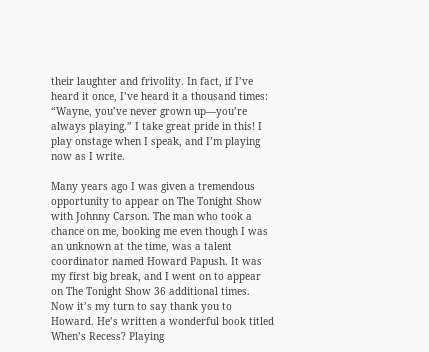their laughter and frivolity. In fact, if I’ve heard it once, I’ve heard it a thousand times: “Wayne, you’ve never grown up—you’re always playing.” I take great pride in this! I play onstage when I speak, and I’m playing now as I write.

Many years ago I was given a tremendous opportunity to appear on The Tonight Show with Johnny Carson. The man who took a chance on me, booking me even though I was an unknown at the time, was a talent coordinator named Howard Papush. It was my first big break, and I went on to appear on The Tonight Show 36 additional times. Now it’s my turn to say thank you to Howard. He’s written a wonderful book titled When’s Recess? Playing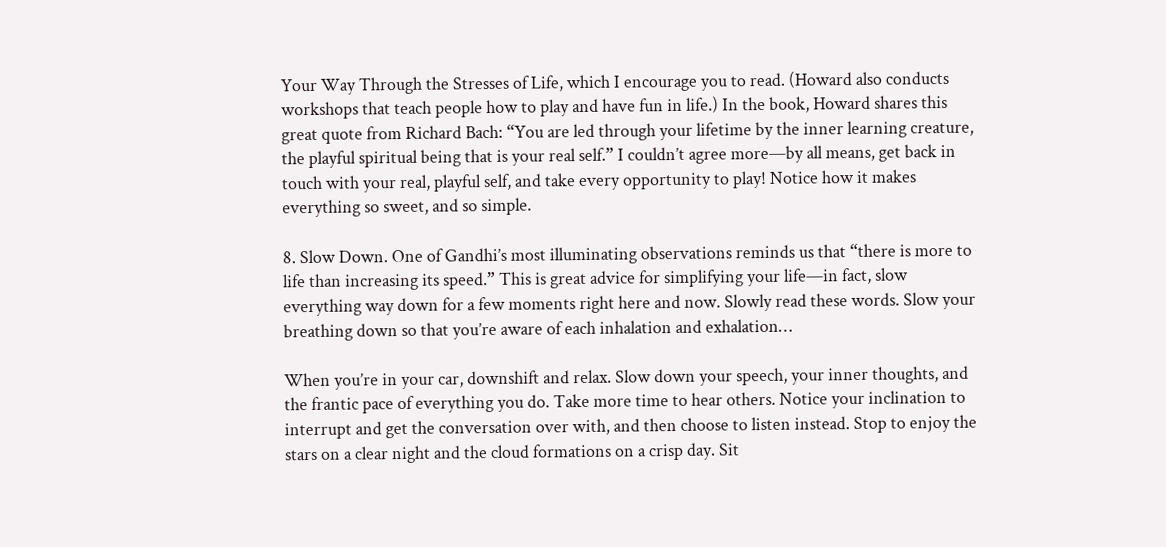Your Way Through the Stresses of Life, which I encourage you to read. (Howard also conducts workshops that teach people how to play and have fun in life.) In the book, Howard shares this great quote from Richard Bach: “You are led through your lifetime by the inner learning creature, the playful spiritual being that is your real self.” I couldn’t agree more—by all means, get back in touch with your real, playful self, and take every opportunity to play! Notice how it makes everything so sweet, and so simple.

8. Slow Down. One of Gandhi’s most illuminating observations reminds us that “there is more to life than increasing its speed.” This is great advice for simplifying your life—in fact, slow everything way down for a few moments right here and now. Slowly read these words. Slow your breathing down so that you’re aware of each inhalation and exhalation…

When you’re in your car, downshift and relax. Slow down your speech, your inner thoughts, and the frantic pace of everything you do. Take more time to hear others. Notice your inclination to interrupt and get the conversation over with, and then choose to listen instead. Stop to enjoy the stars on a clear night and the cloud formations on a crisp day. Sit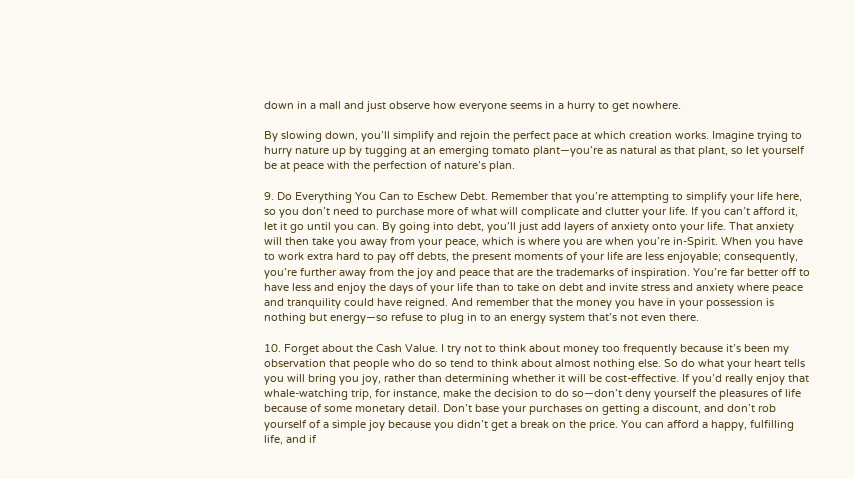down in a mall and just observe how everyone seems in a hurry to get nowhere.

By slowing down, you’ll simplify and rejoin the perfect pace at which creation works. Imagine trying to hurry nature up by tugging at an emerging tomato plant—you’re as natural as that plant, so let yourself be at peace with the perfection of nature’s plan.

9. Do Everything You Can to Eschew Debt. Remember that you’re attempting to simplify your life here, so you don’t need to purchase more of what will complicate and clutter your life. If you can’t afford it, let it go until you can. By going into debt, you’ll just add layers of anxiety onto your life. That anxiety will then take you away from your peace, which is where you are when you’re in-Spirit. When you have to work extra hard to pay off debts, the present moments of your life are less enjoyable; consequently, you’re further away from the joy and peace that are the trademarks of inspiration. You’re far better off to have less and enjoy the days of your life than to take on debt and invite stress and anxiety where peace and tranquility could have reigned. And remember that the money you have in your possession is nothing but energy—so refuse to plug in to an energy system that’s not even there.

10. Forget about the Cash Value. I try not to think about money too frequently because it’s been my observation that people who do so tend to think about almost nothing else. So do what your heart tells you will bring you joy, rather than determining whether it will be cost-effective. If you’d really enjoy that whale-watching trip, for instance, make the decision to do so—don’t deny yourself the pleasures of life because of some monetary detail. Don’t base your purchases on getting a discount, and don’t rob yourself of a simple joy because you didn’t get a break on the price. You can afford a happy, fulfilling life, and if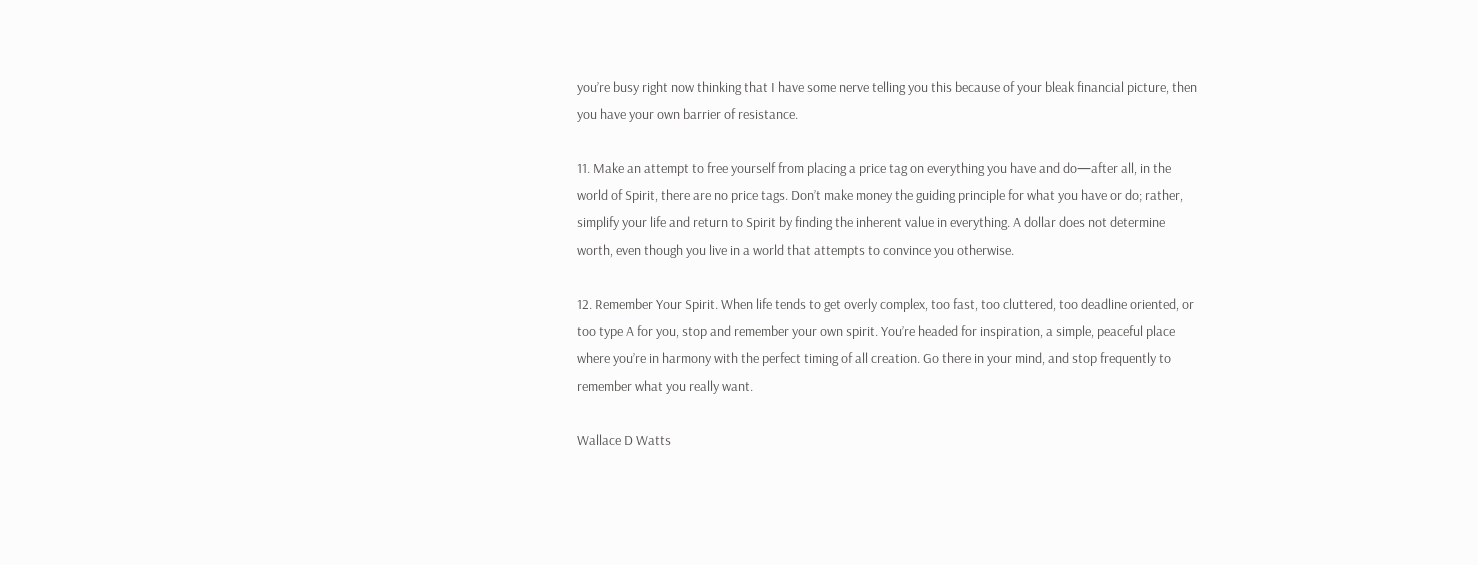you’re busy right now thinking that I have some nerve telling you this because of your bleak financial picture, then you have your own barrier of resistance.

11. Make an attempt to free yourself from placing a price tag on everything you have and do—after all, in the world of Spirit, there are no price tags. Don’t make money the guiding principle for what you have or do; rather, simplify your life and return to Spirit by finding the inherent value in everything. A dollar does not determine worth, even though you live in a world that attempts to convince you otherwise.

12. Remember Your Spirit. When life tends to get overly complex, too fast, too cluttered, too deadline oriented, or too type A for you, stop and remember your own spirit. You’re headed for inspiration, a simple, peaceful place where you’re in harmony with the perfect timing of all creation. Go there in your mind, and stop frequently to remember what you really want.

Wallace D Watts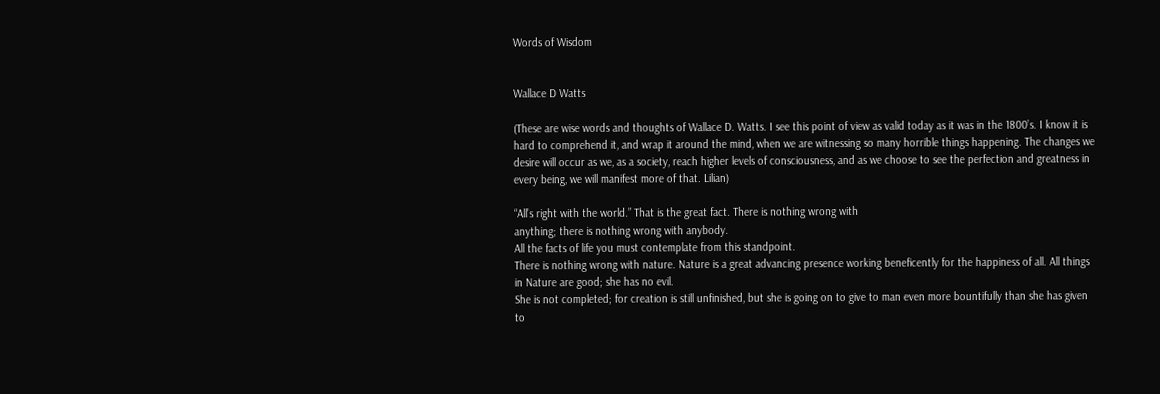Words of Wisdom


Wallace D Watts

(These are wise words and thoughts of Wallace D. Watts. I see this point of view as valid today as it was in the 1800’s. I know it is hard to comprehend it, and wrap it around the mind, when we are witnessing so many horrible things happening. The changes we desire will occur as we, as a society, reach higher levels of consciousness, and as we choose to see the perfection and greatness in every being, we will manifest more of that. Lilian)

“All’s right with the world.” That is the great fact. There is nothing wrong with
anything; there is nothing wrong with anybody.
All the facts of life you must contemplate from this standpoint.
There is nothing wrong with nature. Nature is a great advancing presence working beneficently for the happiness of all. All things in Nature are good; she has no evil.
She is not completed; for creation is still unfinished, but she is going on to give to man even more bountifully than she has given to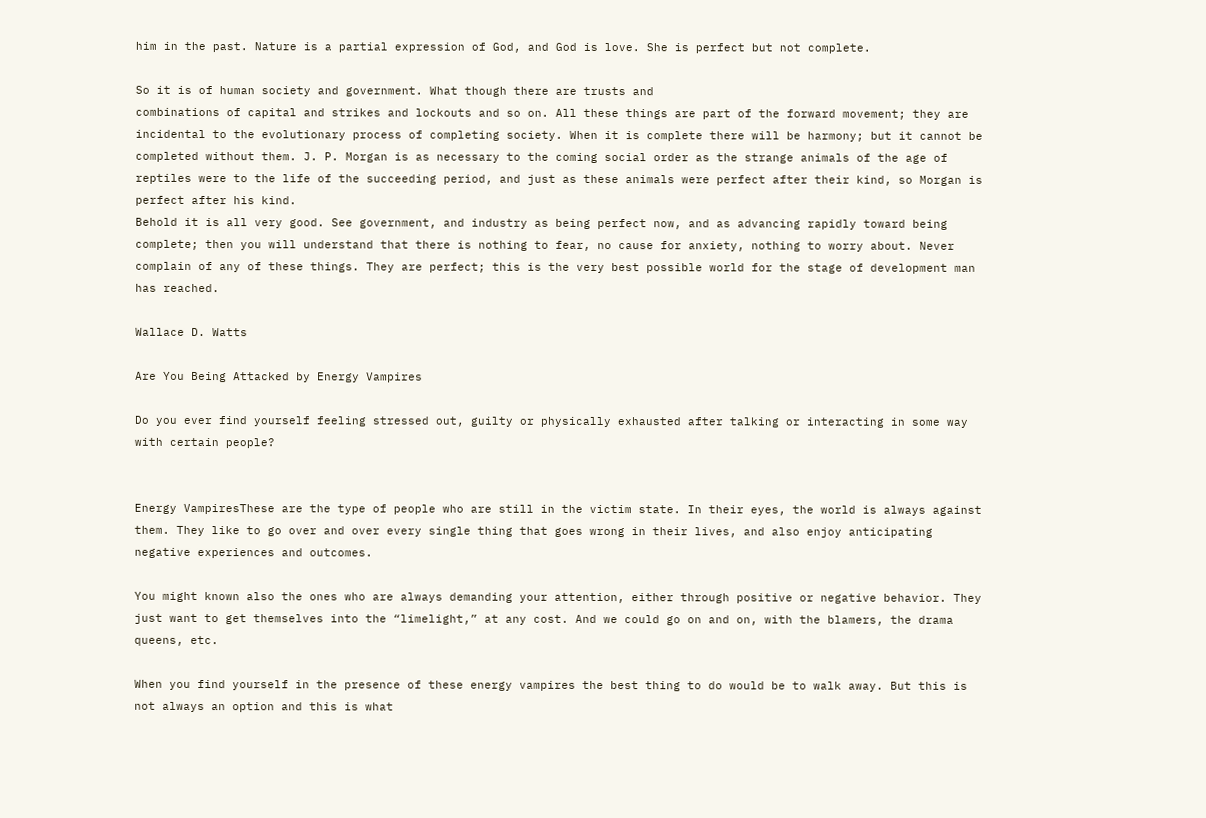him in the past. Nature is a partial expression of God, and God is love. She is perfect but not complete.

So it is of human society and government. What though there are trusts and
combinations of capital and strikes and lockouts and so on. All these things are part of the forward movement; they are incidental to the evolutionary process of completing society. When it is complete there will be harmony; but it cannot be completed without them. J. P. Morgan is as necessary to the coming social order as the strange animals of the age of reptiles were to the life of the succeeding period, and just as these animals were perfect after their kind, so Morgan is perfect after his kind.
Behold it is all very good. See government, and industry as being perfect now, and as advancing rapidly toward being complete; then you will understand that there is nothing to fear, no cause for anxiety, nothing to worry about. Never complain of any of these things. They are perfect; this is the very best possible world for the stage of development man has reached.

Wallace D. Watts

Are You Being Attacked by Energy Vampires

Do you ever find yourself feeling stressed out, guilty or physically exhausted after talking or interacting in some way with certain people?


Energy VampiresThese are the type of people who are still in the victim state. In their eyes, the world is always against them. They like to go over and over every single thing that goes wrong in their lives, and also enjoy anticipating negative experiences and outcomes.

You might known also the ones who are always demanding your attention, either through positive or negative behavior. They just want to get themselves into the “limelight,” at any cost. And we could go on and on, with the blamers, the drama queens, etc.

When you find yourself in the presence of these energy vampires the best thing to do would be to walk away. But this is not always an option and this is what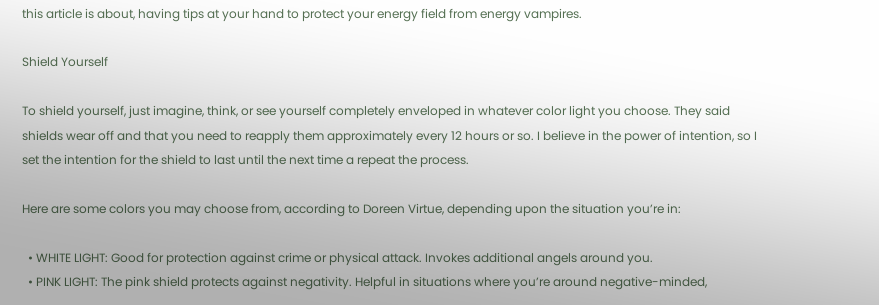this article is about, having tips at your hand to protect your energy field from energy vampires.

Shield Yourself

To shield yourself, just imagine, think, or see yourself completely enveloped in whatever color light you choose. They said shields wear off and that you need to reapply them approximately every 12 hours or so. I believe in the power of intention, so I set the intention for the shield to last until the next time a repeat the process.

Here are some colors you may choose from, according to Doreen Virtue, depending upon the situation you’re in:

  • WHITE LIGHT: Good for protection against crime or physical attack. Invokes additional angels around you.
  • PINK LIGHT: The pink shield protects against negativity. Helpful in situations where you’re around negative-minded,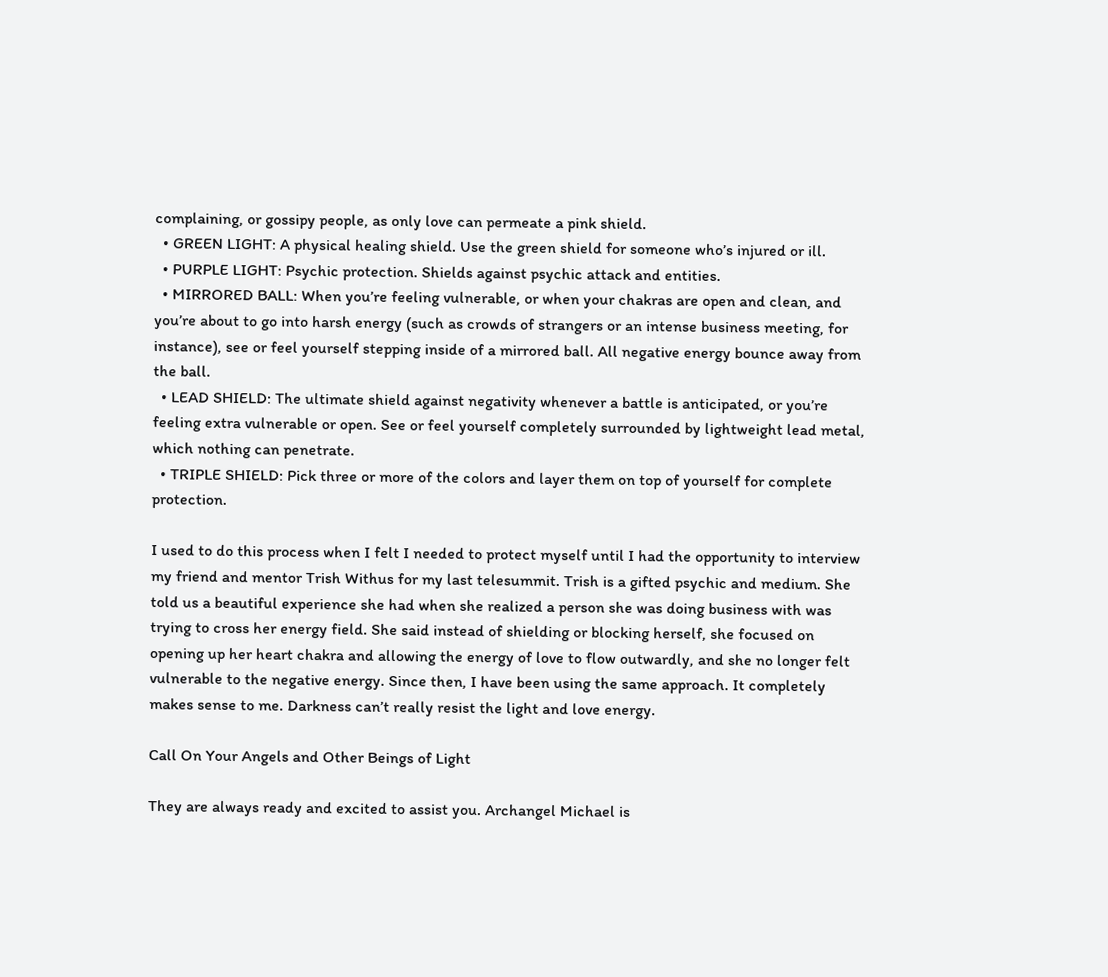complaining, or gossipy people, as only love can permeate a pink shield.
  • GREEN LIGHT: A physical healing shield. Use the green shield for someone who’s injured or ill.
  • PURPLE LIGHT: Psychic protection. Shields against psychic attack and entities.
  • MIRRORED BALL: When you’re feeling vulnerable, or when your chakras are open and clean, and you’re about to go into harsh energy (such as crowds of strangers or an intense business meeting, for instance), see or feel yourself stepping inside of a mirrored ball. All negative energy bounce away from the ball.
  • LEAD SHIELD: The ultimate shield against negativity whenever a battle is anticipated, or you’re feeling extra vulnerable or open. See or feel yourself completely surrounded by lightweight lead metal, which nothing can penetrate.
  • TRIPLE SHIELD: Pick three or more of the colors and layer them on top of yourself for complete protection.

I used to do this process when I felt I needed to protect myself until I had the opportunity to interview my friend and mentor Trish Withus for my last telesummit. Trish is a gifted psychic and medium. She told us a beautiful experience she had when she realized a person she was doing business with was trying to cross her energy field. She said instead of shielding or blocking herself, she focused on opening up her heart chakra and allowing the energy of love to flow outwardly, and she no longer felt vulnerable to the negative energy. Since then, I have been using the same approach. It completely makes sense to me. Darkness can’t really resist the light and love energy.

Call On Your Angels and Other Beings of Light

They are always ready and excited to assist you. Archangel Michael is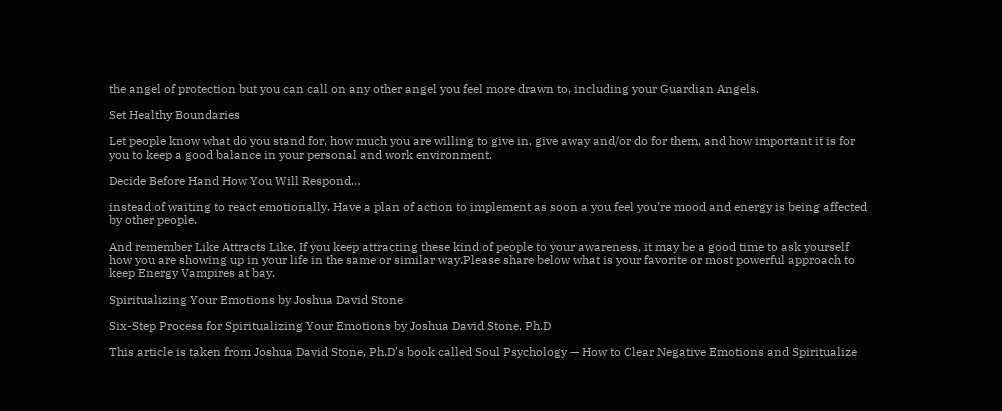the angel of protection but you can call on any other angel you feel more drawn to, including your Guardian Angels.

Set Healthy Boundaries

Let people know what do you stand for, how much you are willing to give in, give away and/or do for them, and how important it is for you to keep a good balance in your personal and work environment.

Decide Before Hand How You Will Respond…

instead of waiting to react emotionally. Have a plan of action to implement as soon a you feel you’re mood and energy is being affected by other people.

And remember Like Attracts Like. If you keep attracting these kind of people to your awareness, it may be a good time to ask yourself how you are showing up in your life in the same or similar way.Please share below what is your favorite or most powerful approach to keep Energy Vampires at bay.

Spiritualizing Your Emotions by Joshua David Stone

Six-Step Process for Spiritualizing Your Emotions by Joshua David Stone, Ph.D

This article is taken from Joshua David Stone, Ph.D’s book called Soul Psychology — How to Clear Negative Emotions and Spiritualize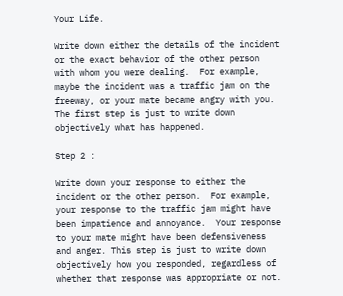Your Life.

Write down either the details of the incident or the exact behavior of the other person with whom you were dealing.  For example, maybe the incident was a traffic jam on the freeway, or your mate became angry with you.  The first step is just to write down objectively what has happened.

Step 2 :

Write down your response to either the incident or the other person.  For example, your response to the traffic jam might have been impatience and annoyance.  Your response to your mate might have been defensiveness and anger. This step is just to write down objectively how you responded, regardless of whether that response was appropriate or not.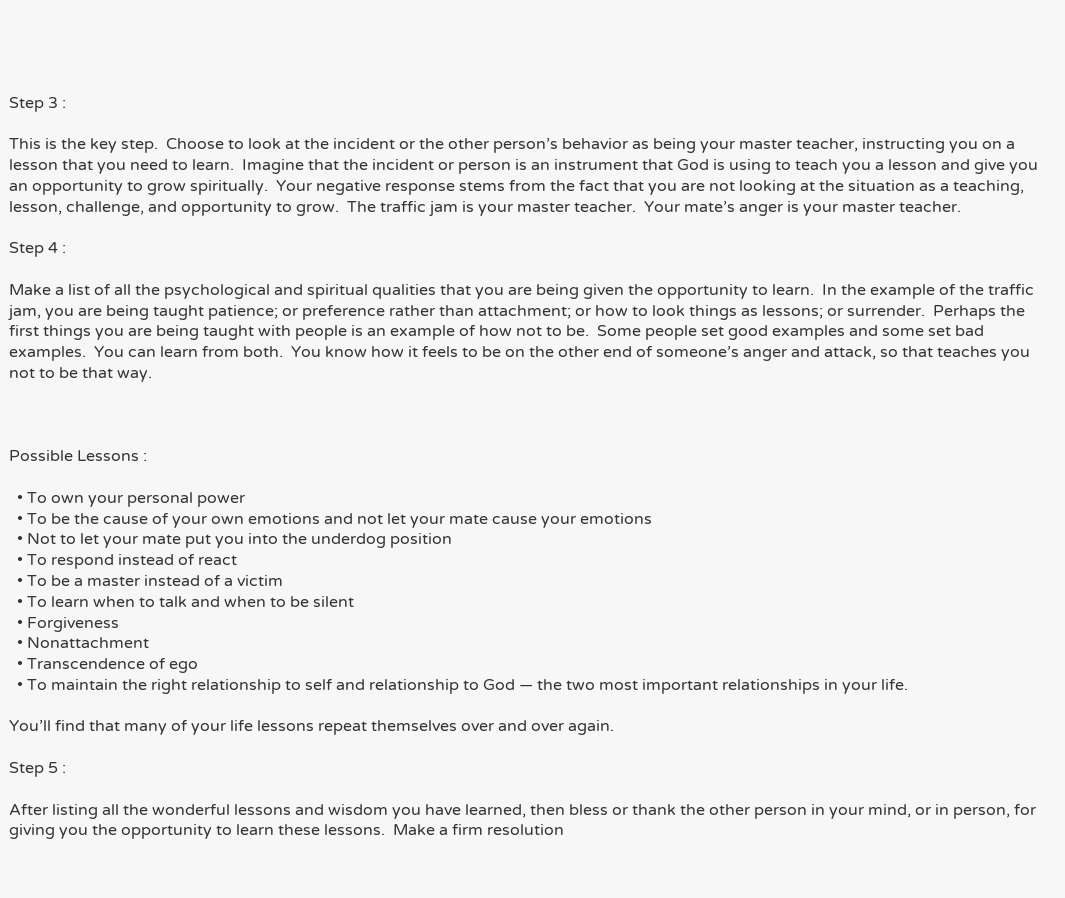Step 3 :

This is the key step.  Choose to look at the incident or the other person’s behavior as being your master teacher, instructing you on a lesson that you need to learn.  Imagine that the incident or person is an instrument that God is using to teach you a lesson and give you an opportunity to grow spiritually.  Your negative response stems from the fact that you are not looking at the situation as a teaching, lesson, challenge, and opportunity to grow.  The traffic jam is your master teacher.  Your mate’s anger is your master teacher.

Step 4 :

Make a list of all the psychological and spiritual qualities that you are being given the opportunity to learn.  In the example of the traffic jam, you are being taught patience; or preference rather than attachment; or how to look things as lessons; or surrender.  Perhaps the first things you are being taught with people is an example of how not to be.  Some people set good examples and some set bad examples.  You can learn from both.  You know how it feels to be on the other end of someone’s anger and attack, so that teaches you not to be that way.



Possible Lessons :

  • To own your personal power
  • To be the cause of your own emotions and not let your mate cause your emotions
  • Not to let your mate put you into the underdog position
  • To respond instead of react
  • To be a master instead of a victim
  • To learn when to talk and when to be silent
  • Forgiveness
  • Nonattachment
  • Transcendence of ego
  • To maintain the right relationship to self and relationship to God — the two most important relationships in your life.

You’ll find that many of your life lessons repeat themselves over and over again.

Step 5 :

After listing all the wonderful lessons and wisdom you have learned, then bless or thank the other person in your mind, or in person, for giving you the opportunity to learn these lessons.  Make a firm resolution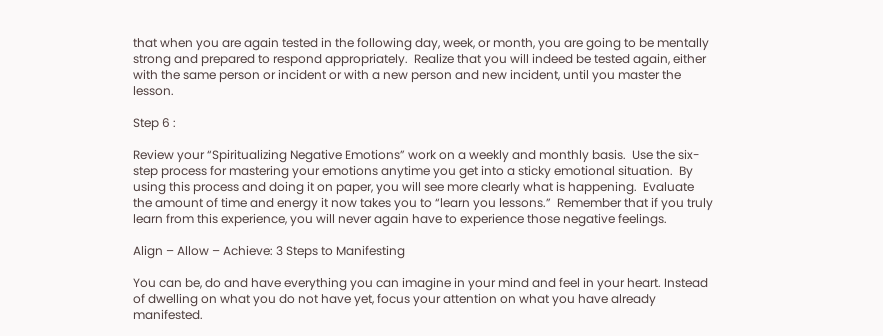that when you are again tested in the following day, week, or month, you are going to be mentally strong and prepared to respond appropriately.  Realize that you will indeed be tested again, either with the same person or incident or with a new person and new incident, until you master the lesson.

Step 6 :

Review your “Spiritualizing Negative Emotions” work on a weekly and monthly basis.  Use the six-step process for mastering your emotions anytime you get into a sticky emotional situation.  By using this process and doing it on paper, you will see more clearly what is happening.  Evaluate the amount of time and energy it now takes you to “learn you lessons.”  Remember that if you truly learn from this experience, you will never again have to experience those negative feelings.

Align – Allow – Achieve: 3 Steps to Manifesting

You can be, do and have everything you can imagine in your mind and feel in your heart. Instead of dwelling on what you do not have yet, focus your attention on what you have already manifested.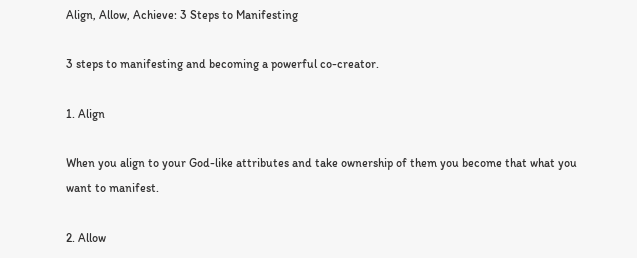Align, Allow, Achieve: 3 Steps to Manifesting

3 steps to manifesting and becoming a powerful co-creator.

1. Align

When you align to your God-like attributes and take ownership of them you become that what you want to manifest.

2. Allow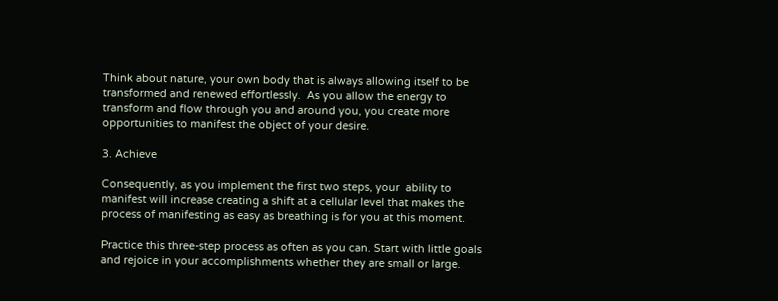Think about nature, your own body that is always allowing itself to be transformed and renewed effortlessly.  As you allow the energy to transform and flow through you and around you, you create more opportunities to manifest the object of your desire.

3. Achieve

Consequently, as you implement the first two steps, your  ability to manifest will increase creating a shift at a cellular level that makes the process of manifesting as easy as breathing is for you at this moment.

Practice this three-step process as often as you can. Start with little goals and rejoice in your accomplishments whether they are small or large.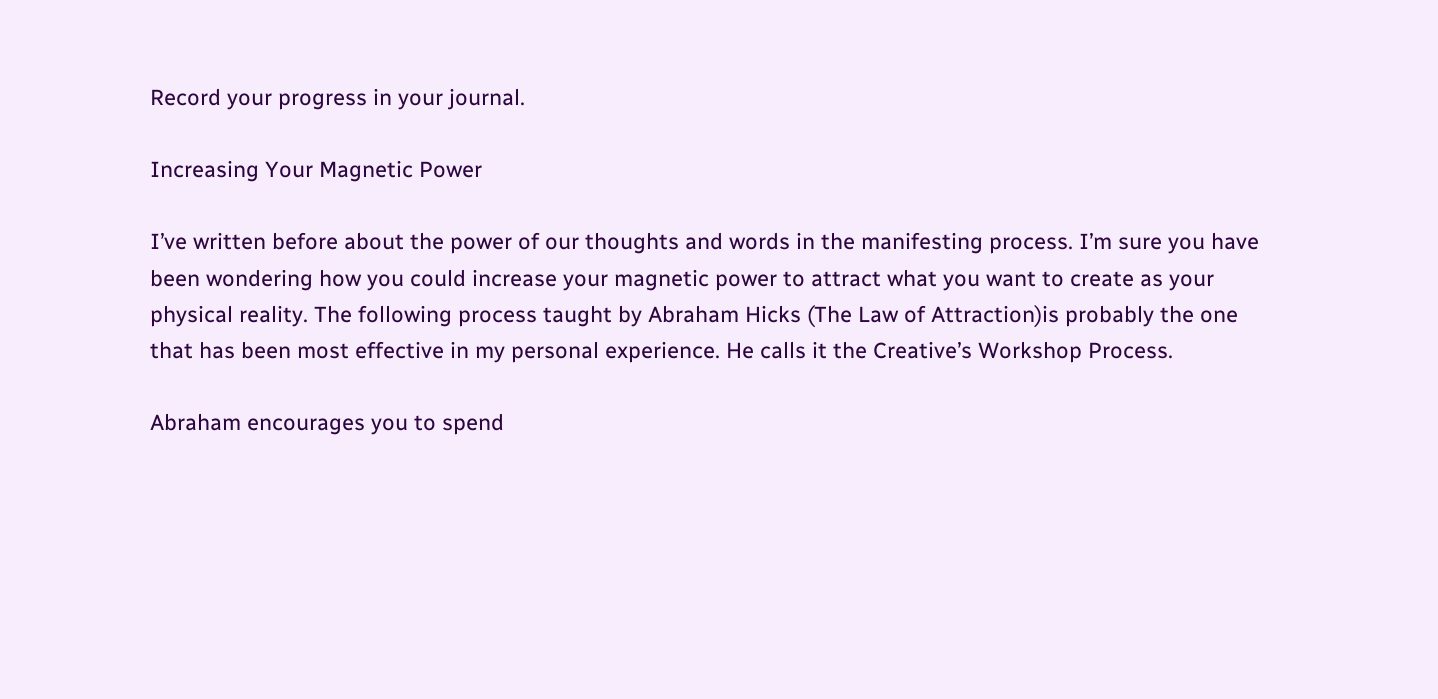Record your progress in your journal.

Increasing Your Magnetic Power

I’ve written before about the power of our thoughts and words in the manifesting process. I’m sure you have been wondering how you could increase your magnetic power to attract what you want to create as your physical reality. The following process taught by Abraham Hicks (The Law of Attraction)is probably the one that has been most effective in my personal experience. He calls it the Creative’s Workshop Process.

Abraham encourages you to spend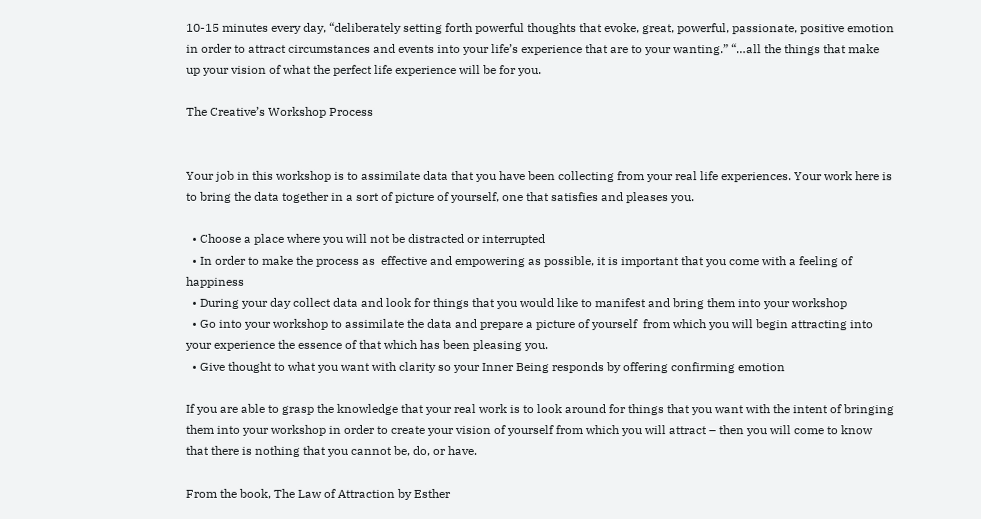10-15 minutes every day, “deliberately setting forth powerful thoughts that evoke, great, powerful, passionate, positive emotion in order to attract circumstances and events into your life’s experience that are to your wanting.” “…all the things that make up your vision of what the perfect life experience will be for you.

The Creative’s Workshop Process


Your job in this workshop is to assimilate data that you have been collecting from your real life experiences. Your work here is to bring the data together in a sort of picture of yourself, one that satisfies and pleases you.

  • Choose a place where you will not be distracted or interrupted
  • In order to make the process as  effective and empowering as possible, it is important that you come with a feeling of happiness
  • During your day collect data and look for things that you would like to manifest and bring them into your workshop
  • Go into your workshop to assimilate the data and prepare a picture of yourself  from which you will begin attracting into your experience the essence of that which has been pleasing you.
  • Give thought to what you want with clarity so your Inner Being responds by offering confirming emotion

If you are able to grasp the knowledge that your real work is to look around for things that you want with the intent of bringing them into your workshop in order to create your vision of yourself from which you will attract – then you will come to know that there is nothing that you cannot be, do, or have.

From the book, The Law of Attraction by Esther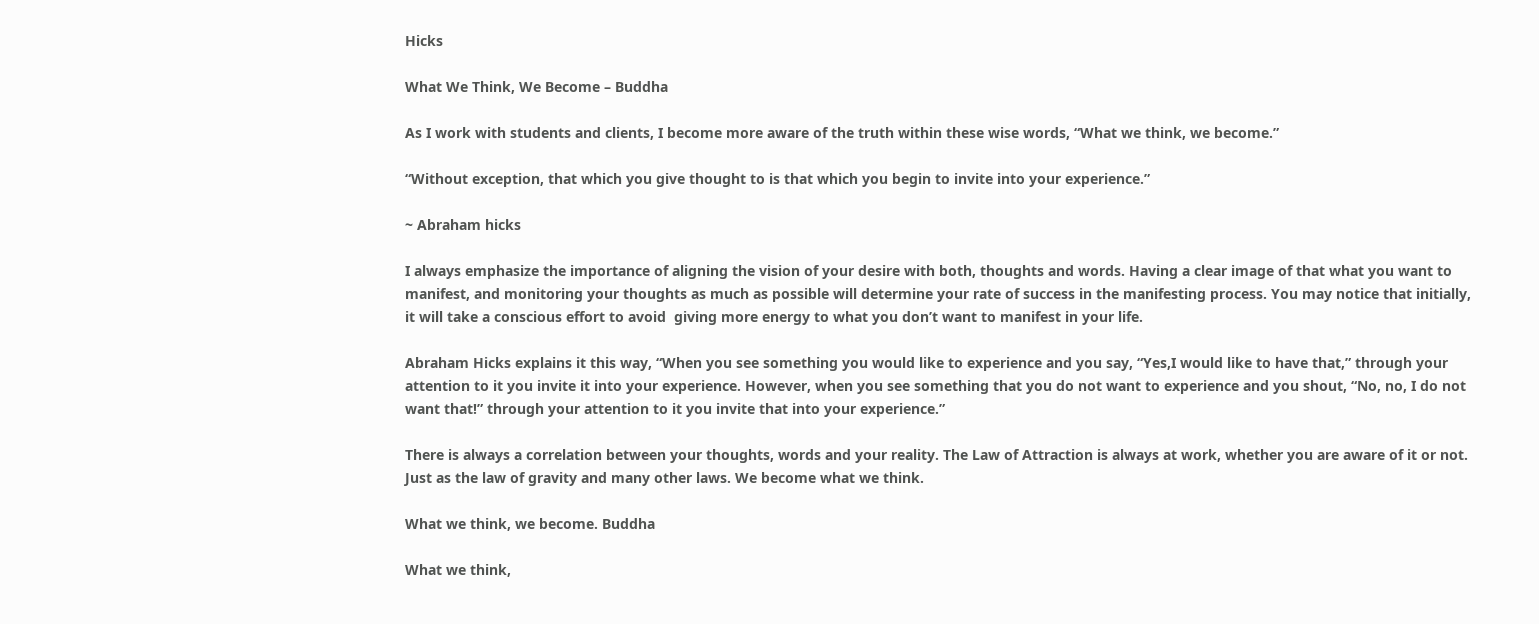Hicks

What We Think, We Become – Buddha

As I work with students and clients, I become more aware of the truth within these wise words, “What we think, we become.”

“Without exception, that which you give thought to is that which you begin to invite into your experience.”

~ Abraham hicks

I always emphasize the importance of aligning the vision of your desire with both, thoughts and words. Having a clear image of that what you want to manifest, and monitoring your thoughts as much as possible will determine your rate of success in the manifesting process. You may notice that initially, it will take a conscious effort to avoid  giving more energy to what you don’t want to manifest in your life.

Abraham Hicks explains it this way, “When you see something you would like to experience and you say, “Yes,I would like to have that,” through your attention to it you invite it into your experience. However, when you see something that you do not want to experience and you shout, “No, no, I do not want that!” through your attention to it you invite that into your experience.”

There is always a correlation between your thoughts, words and your reality. The Law of Attraction is always at work, whether you are aware of it or not. Just as the law of gravity and many other laws. We become what we think.

What we think, we become. Buddha

What we think,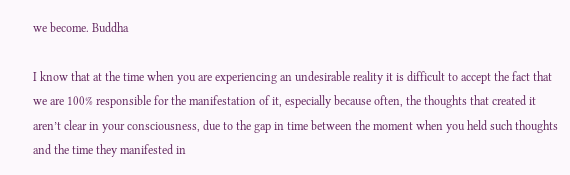we become. Buddha

I know that at the time when you are experiencing an undesirable reality it is difficult to accept the fact that we are 100% responsible for the manifestation of it, especially because often, the thoughts that created it aren’t clear in your consciousness, due to the gap in time between the moment when you held such thoughts and the time they manifested in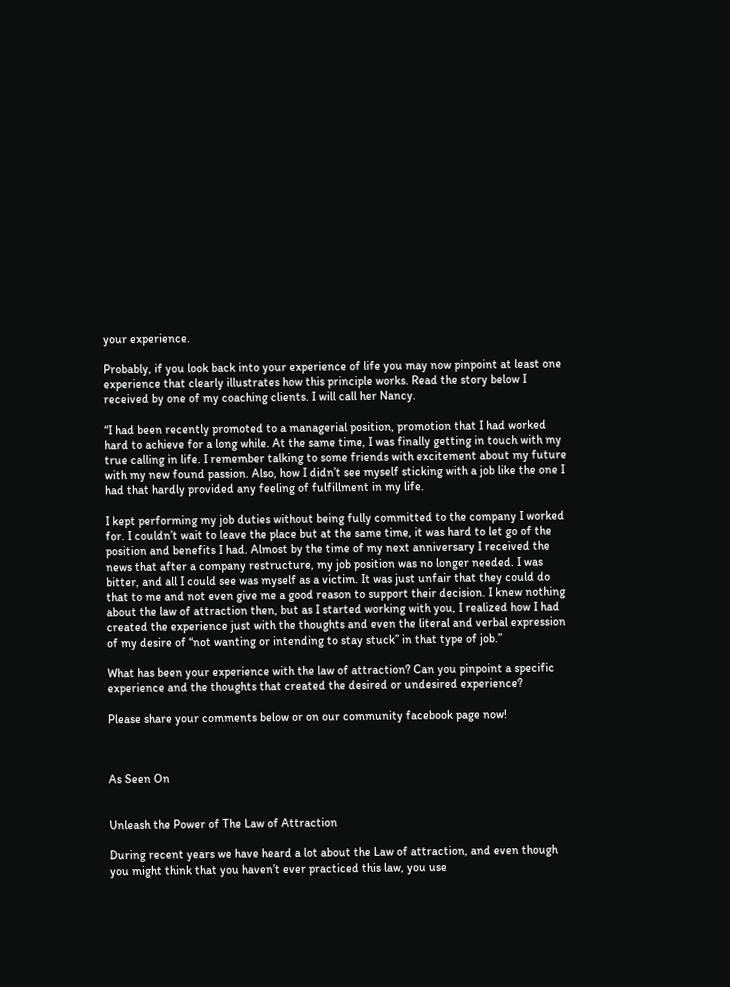your experience.

Probably, if you look back into your experience of life you may now pinpoint at least one experience that clearly illustrates how this principle works. Read the story below I received by one of my coaching clients. I will call her Nancy.

“I had been recently promoted to a managerial position, promotion that I had worked hard to achieve for a long while. At the same time, I was finally getting in touch with my true calling in life. I remember talking to some friends with excitement about my future with my new found passion. Also, how I didn’t see myself sticking with a job like the one I had that hardly provided any feeling of fulfillment in my life.

I kept performing my job duties without being fully committed to the company I worked for. I couldn’t wait to leave the place but at the same time, it was hard to let go of the position and benefits I had. Almost by the time of my next anniversary I received the news that after a company restructure, my job position was no longer needed. I was bitter, and all I could see was myself as a victim. It was just unfair that they could do that to me and not even give me a good reason to support their decision. I knew nothing about the law of attraction then, but as I started working with you, I realized how I had created the experience just with the thoughts and even the literal and verbal expression of my desire of “not wanting or intending to stay stuck” in that type of job.”

What has been your experience with the law of attraction? Can you pinpoint a specific experience and the thoughts that created the desired or undesired experience?

Please share your comments below or on our community facebook page now!



As Seen On


Unleash the Power of The Law of Attraction

During recent years we have heard a lot about the Law of attraction, and even though you might think that you haven’t ever practiced this law, you use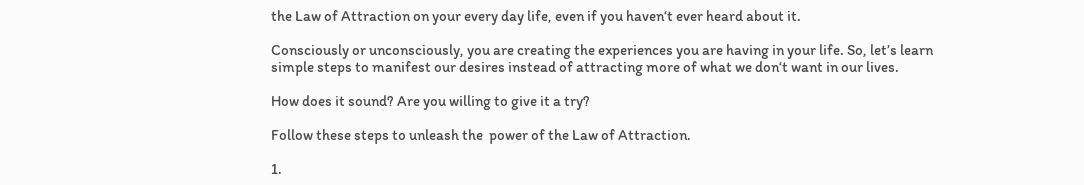the Law of Attraction on your every day life, even if you haven‘t ever heard about it.

Consciously or unconsciously, you are creating the experiences you are having in your life. So, let’s learn simple steps to manifest our desires instead of attracting more of what we don‘t want in our lives.

How does it sound? Are you willing to give it a try?

Follow these steps to unleash the  power of the Law of Attraction.

1.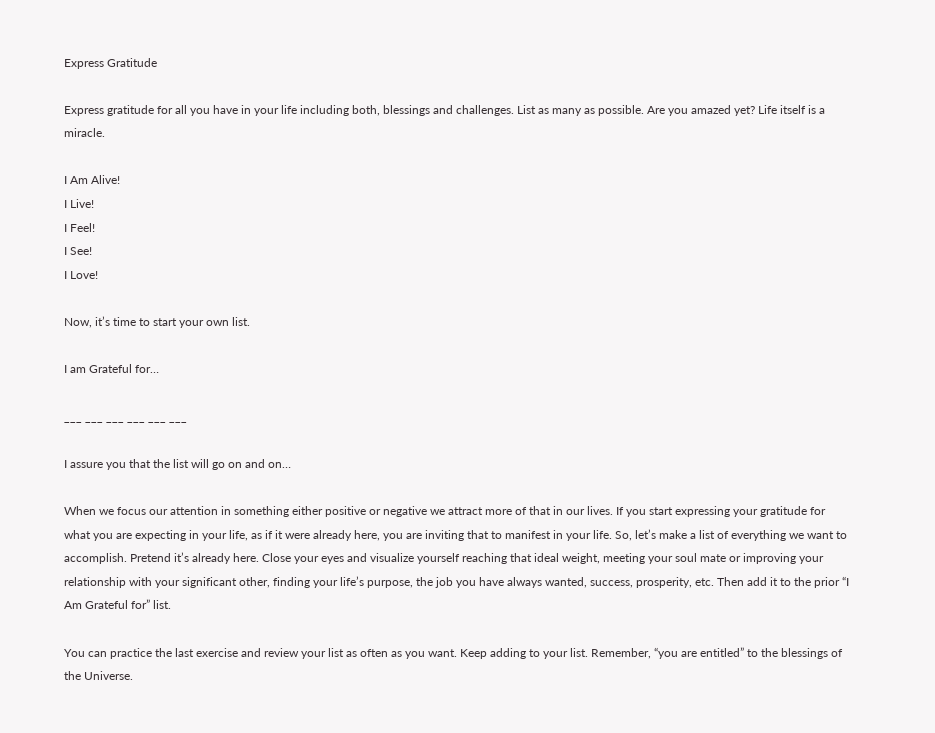Express Gratitude

Express gratitude for all you have in your life including both, blessings and challenges. List as many as possible. Are you amazed yet? Life itself is a miracle.

I Am Alive!
I Live!
I Feel!
I See!
I Love!

Now, it’s time to start your own list.

I am Grateful for…

___ ___ ___ ___ ___ ___

I assure you that the list will go on and on…

When we focus our attention in something either positive or negative we attract more of that in our lives. If you start expressing your gratitude for what you are expecting in your life, as if it were already here, you are inviting that to manifest in your life. So, let’s make a list of everything we want to accomplish. Pretend it’s already here. Close your eyes and visualize yourself reaching that ideal weight, meeting your soul mate or improving your relationship with your significant other, finding your life’s purpose, the job you have always wanted, success, prosperity, etc. Then add it to the prior “I Am Grateful for” list.

You can practice the last exercise and review your list as often as you want. Keep adding to your list. Remember, “you are entitled” to the blessings of the Universe.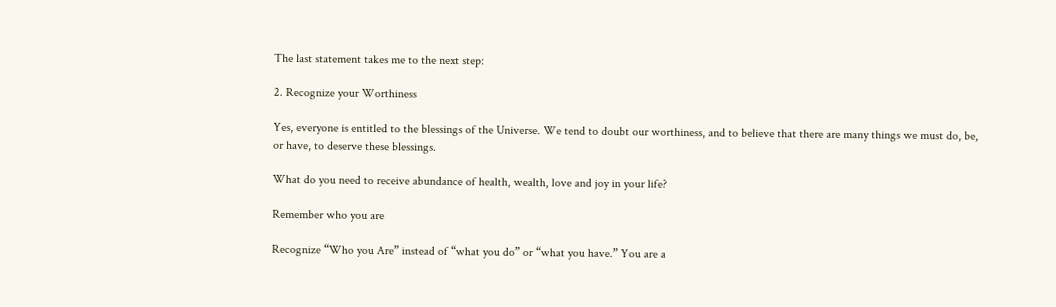The last statement takes me to the next step:

2. Recognize your Worthiness

Yes, everyone is entitled to the blessings of the Universe. We tend to doubt our worthiness, and to believe that there are many things we must do, be, or have, to deserve these blessings.

What do you need to receive abundance of health, wealth, love and joy in your life?

Remember who you are

Recognize “Who you Are” instead of “what you do” or “what you have.” You are a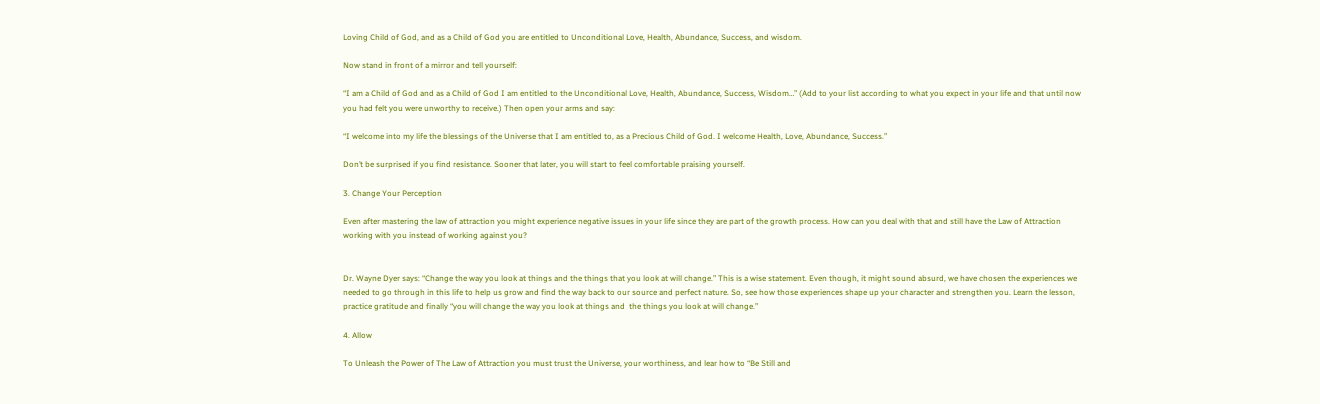Loving Child of God, and as a Child of God you are entitled to Unconditional Love, Health, Abundance, Success, and wisdom.

Now stand in front of a mirror and tell yourself:

“I am a Child of God and as a Child of God I am entitled to the Unconditional Love, Health, Abundance, Success, Wisdom…” (Add to your list according to what you expect in your life and that until now you had felt you were unworthy to receive.) Then open your arms and say:

“I welcome into my life the blessings of the Universe that I am entitled to, as a Precious Child of God. I welcome Health, Love, Abundance, Success.”

Don’t be surprised if you find resistance. Sooner that later, you will start to feel comfortable praising yourself.

3. Change Your Perception

Even after mastering the law of attraction you might experience negative issues in your life since they are part of the growth process. How can you deal with that and still have the Law of Attraction working with you instead of working against you?


Dr. Wayne Dyer says: “Change the way you look at things and the things that you look at will change.” This is a wise statement. Even though, it might sound absurd, we have chosen the experiences we needed to go through in this life to help us grow and find the way back to our source and perfect nature. So, see how those experiences shape up your character and strengthen you. Learn the lesson, practice gratitude and finally “you will change the way you look at things and  the things you look at will change.”

4. Allow

To Unleash the Power of The Law of Attraction you must trust the Universe, your worthiness, and lear how to “Be Still and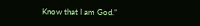Know that I am God.”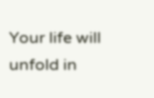Your life will unfold in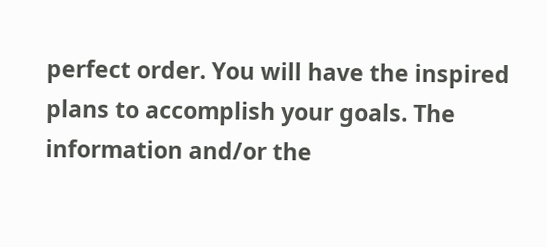perfect order. You will have the inspired plans to accomplish your goals. The information and/or the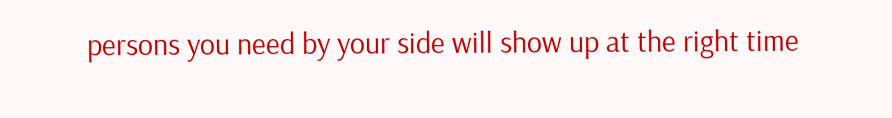persons you need by your side will show up at the right time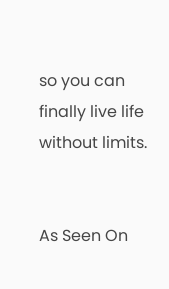so you can finally live life without limits.


As Seen On